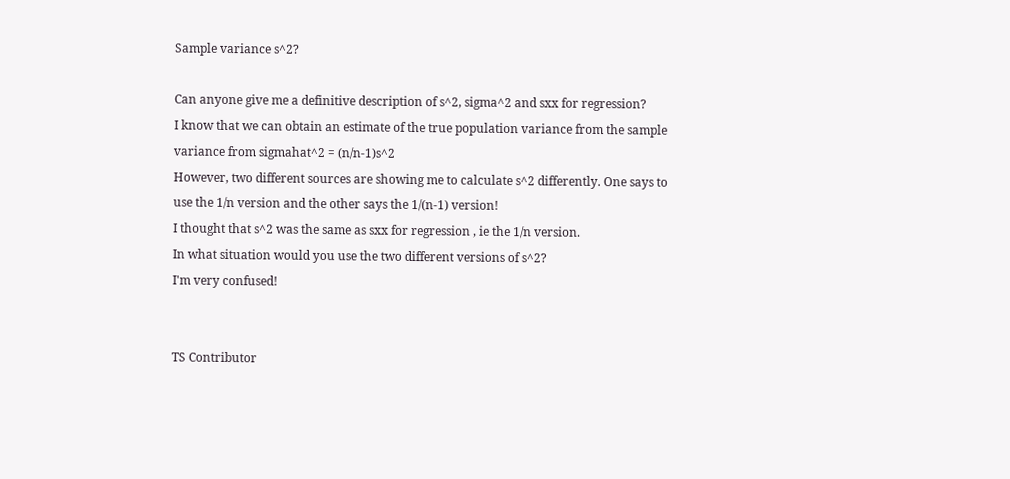Sample variance s^2?

Can anyone give me a definitive description of s^2, sigma^2 and sxx for regression?
I know that we can obtain an estimate of the true population variance from the sample variance from sigmahat^2 = (n/n-1)s^2
However, two different sources are showing me to calculate s^2 differently. One says to use the 1/n version and the other says the 1/(n-1) version!
I thought that s^2 was the same as sxx for regression , ie the 1/n version.
In what situation would you use the two different versions of s^2?
I'm very confused!


TS Contributor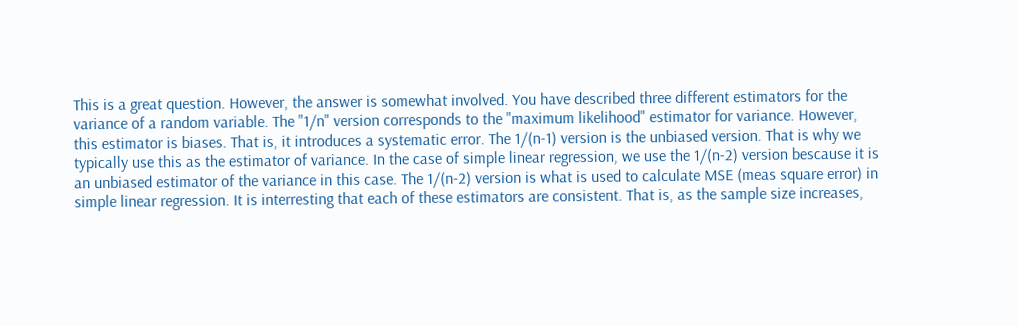This is a great question. However, the answer is somewhat involved. You have described three different estimators for the variance of a random variable. The "1/n" version corresponds to the "maximum likelihood" estimator for variance. However, this estimator is biases. That is, it introduces a systematic error. The 1/(n-1) version is the unbiased version. That is why we typically use this as the estimator of variance. In the case of simple linear regression, we use the 1/(n-2) version bescause it is an unbiased estimator of the variance in this case. The 1/(n-2) version is what is used to calculate MSE (meas square error) in simple linear regression. It is interresting that each of these estimators are consistent. That is, as the sample size increases,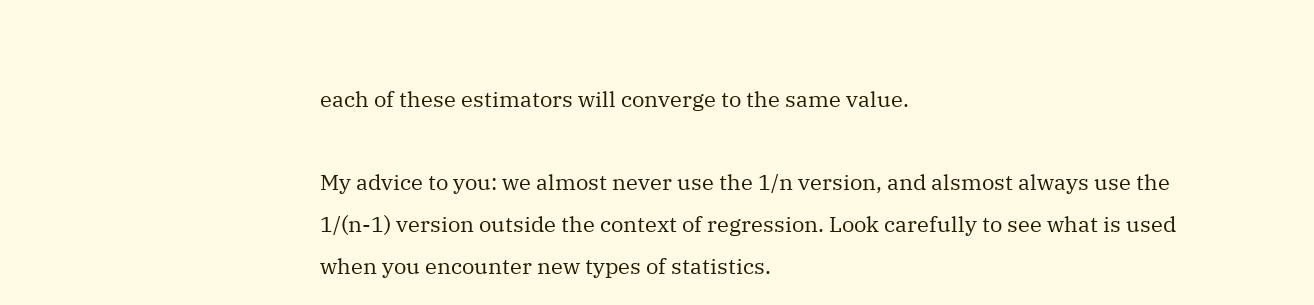each of these estimators will converge to the same value.

My advice to you: we almost never use the 1/n version, and alsmost always use the 1/(n-1) version outside the context of regression. Look carefully to see what is used when you encounter new types of statistics.